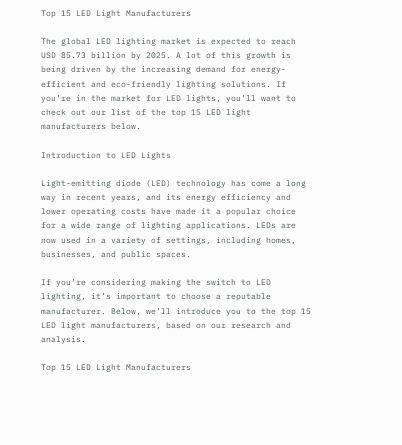Top 15 LED Light Manufacturers

The global LED lighting market is expected to reach USD 85.73 billion by 2025. A lot of this growth is being driven by the increasing demand for energy-efficient and eco-friendly lighting solutions. If you’re in the market for LED lights, you’ll want to check out our list of the top 15 LED light manufacturers below.

Introduction to LED Lights

Light-emitting diode (LED) technology has come a long way in recent years, and its energy efficiency and lower operating costs have made it a popular choice for a wide range of lighting applications. LEDs are now used in a variety of settings, including homes, businesses, and public spaces.

If you’re considering making the switch to LED lighting, it’s important to choose a reputable manufacturer. Below, we’ll introduce you to the top 15 LED light manufacturers, based on our research and analysis.

Top 15 LED Light Manufacturers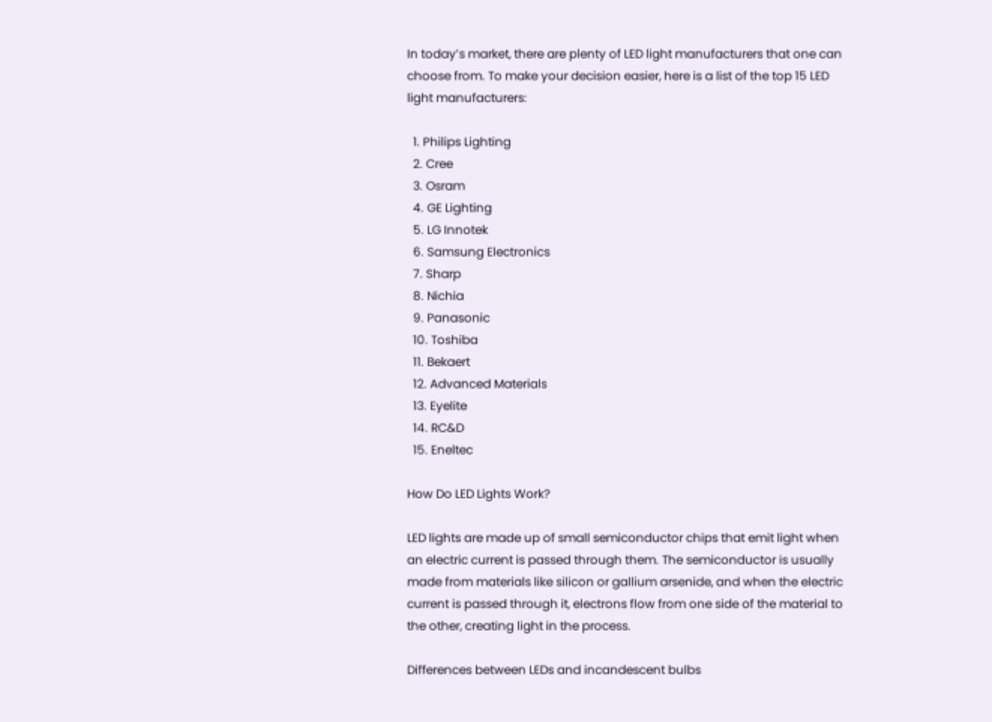In today’s market, there are plenty of LED light manufacturers that one can choose from. To make your decision easier, here is a list of the top 15 LED light manufacturers:

  1. Philips Lighting
  2. Cree
  3. Osram
  4. GE Lighting
  5. LG Innotek
  6. Samsung Electronics
  7. Sharp
  8. Nichia
  9. Panasonic
  10. Toshiba
  11. Bekaert
  12. Advanced Materials
  13. Eyelite
  14. RC&D
  15. Eneltec

How Do LED Lights Work?

LED lights are made up of small semiconductor chips that emit light when an electric current is passed through them. The semiconductor is usually made from materials like silicon or gallium arsenide, and when the electric current is passed through it, electrons flow from one side of the material to the other, creating light in the process.

Differences between LEDs and incandescent bulbs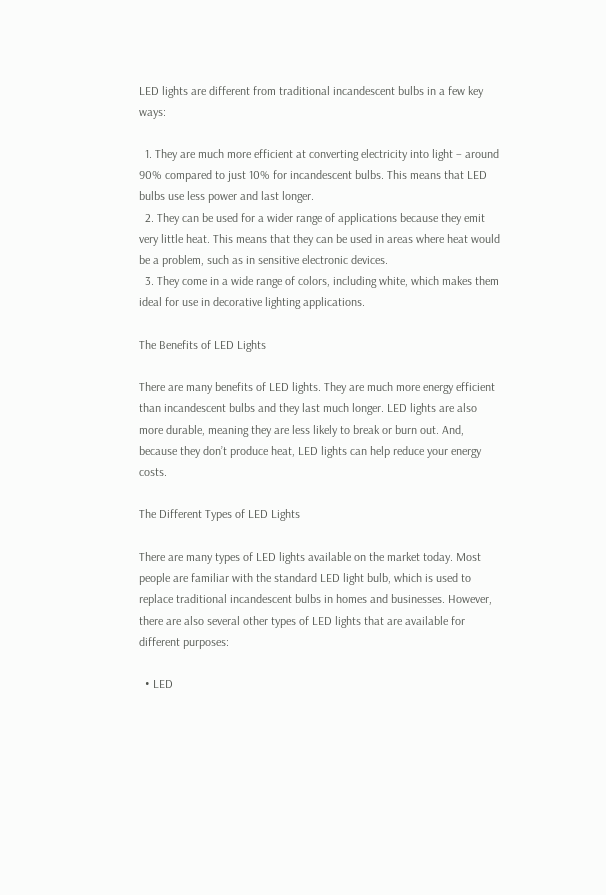LED lights are different from traditional incandescent bulbs in a few key ways:

  1. They are much more efficient at converting electricity into light – around 90% compared to just 10% for incandescent bulbs. This means that LED bulbs use less power and last longer.
  2. They can be used for a wider range of applications because they emit very little heat. This means that they can be used in areas where heat would be a problem, such as in sensitive electronic devices.
  3. They come in a wide range of colors, including white, which makes them ideal for use in decorative lighting applications.

The Benefits of LED Lights

There are many benefits of LED lights. They are much more energy efficient than incandescent bulbs and they last much longer. LED lights are also more durable, meaning they are less likely to break or burn out. And, because they don’t produce heat, LED lights can help reduce your energy costs.

The Different Types of LED Lights

There are many types of LED lights available on the market today. Most people are familiar with the standard LED light bulb, which is used to replace traditional incandescent bulbs in homes and businesses. However, there are also several other types of LED lights that are available for different purposes:

  • LED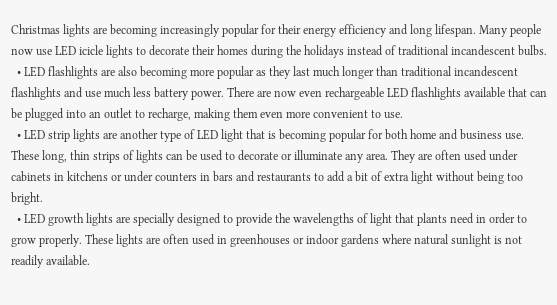Christmas lights are becoming increasingly popular for their energy efficiency and long lifespan. Many people now use LED icicle lights to decorate their homes during the holidays instead of traditional incandescent bulbs.
  • LED flashlights are also becoming more popular as they last much longer than traditional incandescent flashlights and use much less battery power. There are now even rechargeable LED flashlights available that can be plugged into an outlet to recharge, making them even more convenient to use.
  • LED strip lights are another type of LED light that is becoming popular for both home and business use. These long, thin strips of lights can be used to decorate or illuminate any area. They are often used under cabinets in kitchens or under counters in bars and restaurants to add a bit of extra light without being too bright.
  • LED growth lights are specially designed to provide the wavelengths of light that plants need in order to grow properly. These lights are often used in greenhouses or indoor gardens where natural sunlight is not readily available.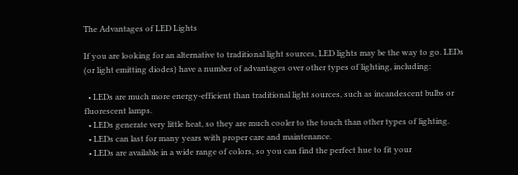The Advantages of LED Lights

If you are looking for an alternative to traditional light sources, LED lights may be the way to go. LEDs (or light emitting diodes) have a number of advantages over other types of lighting, including:

  • LEDs are much more energy-efficient than traditional light sources, such as incandescent bulbs or fluorescent lamps.
  • LEDs generate very little heat, so they are much cooler to the touch than other types of lighting.
  • LEDs can last for many years with proper care and maintenance.
  • LEDs are available in a wide range of colors, so you can find the perfect hue to fit your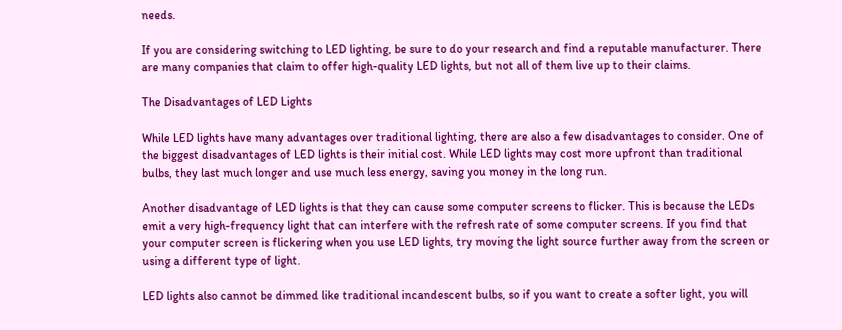needs.

If you are considering switching to LED lighting, be sure to do your research and find a reputable manufacturer. There are many companies that claim to offer high-quality LED lights, but not all of them live up to their claims.

The Disadvantages of LED Lights

While LED lights have many advantages over traditional lighting, there are also a few disadvantages to consider. One of the biggest disadvantages of LED lights is their initial cost. While LED lights may cost more upfront than traditional bulbs, they last much longer and use much less energy, saving you money in the long run.

Another disadvantage of LED lights is that they can cause some computer screens to flicker. This is because the LEDs emit a very high-frequency light that can interfere with the refresh rate of some computer screens. If you find that your computer screen is flickering when you use LED lights, try moving the light source further away from the screen or using a different type of light.

LED lights also cannot be dimmed like traditional incandescent bulbs, so if you want to create a softer light, you will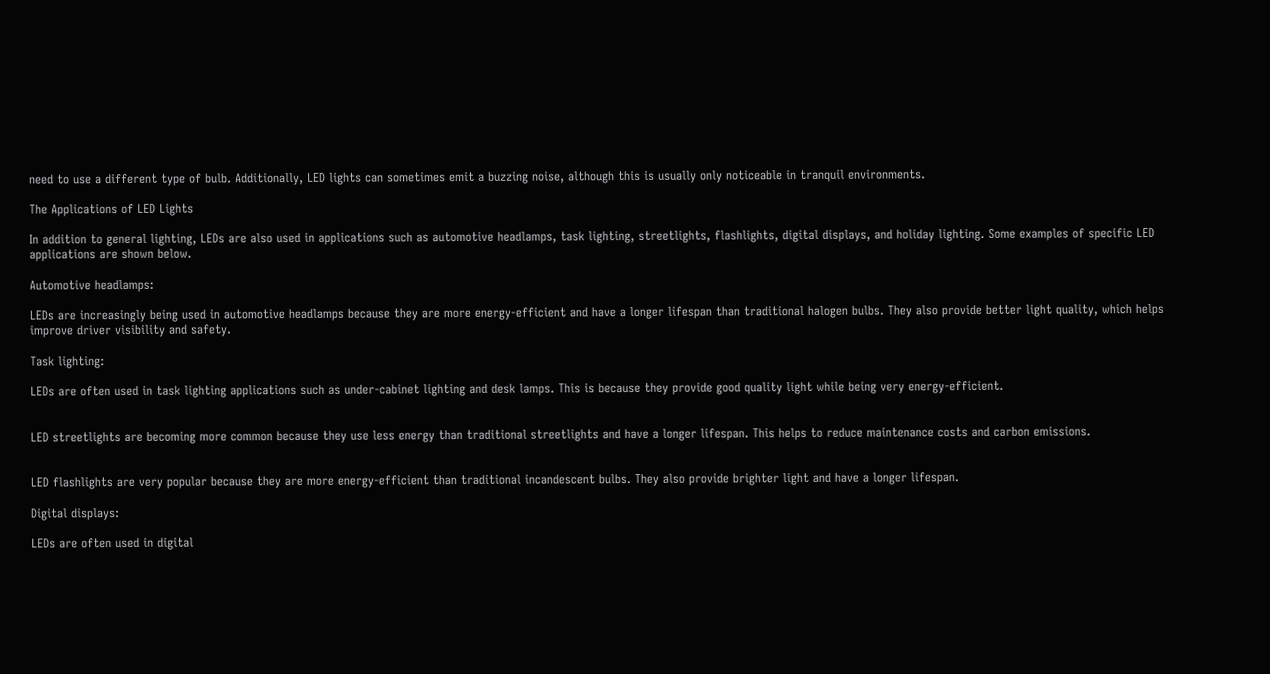need to use a different type of bulb. Additionally, LED lights can sometimes emit a buzzing noise, although this is usually only noticeable in tranquil environments.

The Applications of LED Lights

In addition to general lighting, LEDs are also used in applications such as automotive headlamps, task lighting, streetlights, flashlights, digital displays, and holiday lighting. Some examples of specific LED applications are shown below.

Automotive headlamps:

LEDs are increasingly being used in automotive headlamps because they are more energy-efficient and have a longer lifespan than traditional halogen bulbs. They also provide better light quality, which helps improve driver visibility and safety.

Task lighting:

LEDs are often used in task lighting applications such as under-cabinet lighting and desk lamps. This is because they provide good quality light while being very energy-efficient.


LED streetlights are becoming more common because they use less energy than traditional streetlights and have a longer lifespan. This helps to reduce maintenance costs and carbon emissions.


LED flashlights are very popular because they are more energy-efficient than traditional incandescent bulbs. They also provide brighter light and have a longer lifespan.

Digital displays:

LEDs are often used in digital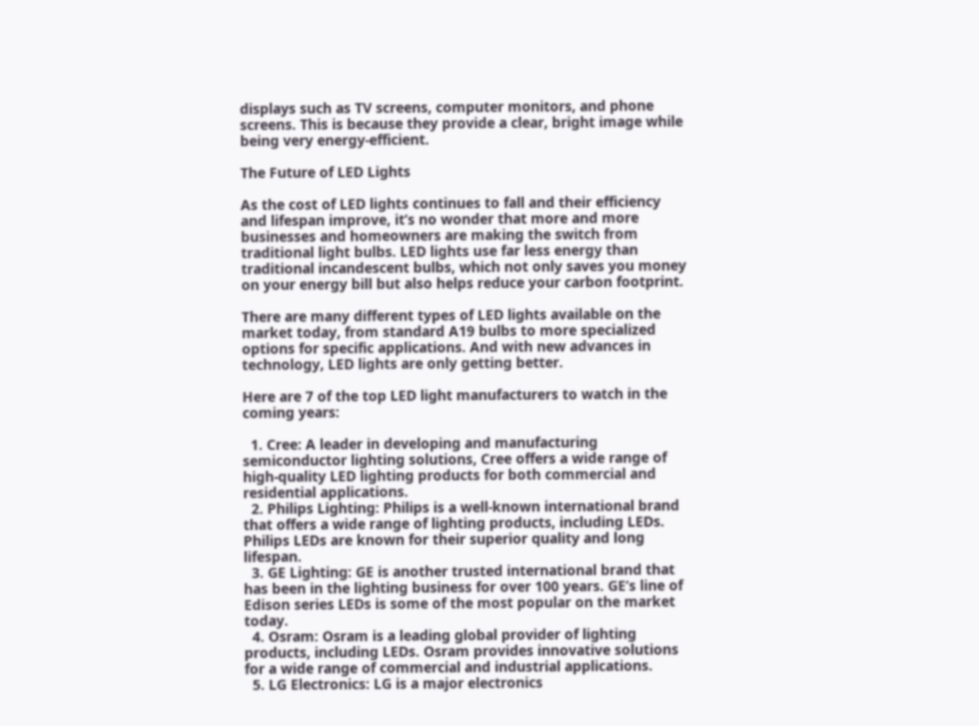displays such as TV screens, computer monitors, and phone screens. This is because they provide a clear, bright image while being very energy-efficient.

The Future of LED Lights

As the cost of LED lights continues to fall and their efficiency and lifespan improve, it’s no wonder that more and more businesses and homeowners are making the switch from traditional light bulbs. LED lights use far less energy than traditional incandescent bulbs, which not only saves you money on your energy bill but also helps reduce your carbon footprint.

There are many different types of LED lights available on the market today, from standard A19 bulbs to more specialized options for specific applications. And with new advances in technology, LED lights are only getting better.

Here are 7 of the top LED light manufacturers to watch in the coming years:

  1. Cree: A leader in developing and manufacturing semiconductor lighting solutions, Cree offers a wide range of high-quality LED lighting products for both commercial and residential applications.
  2. Philips Lighting: Philips is a well-known international brand that offers a wide range of lighting products, including LEDs. Philips LEDs are known for their superior quality and long lifespan.
  3. GE Lighting: GE is another trusted international brand that has been in the lighting business for over 100 years. GE’s line of Edison series LEDs is some of the most popular on the market today.
  4. Osram: Osram is a leading global provider of lighting products, including LEDs. Osram provides innovative solutions for a wide range of commercial and industrial applications.
  5. LG Electronics: LG is a major electronics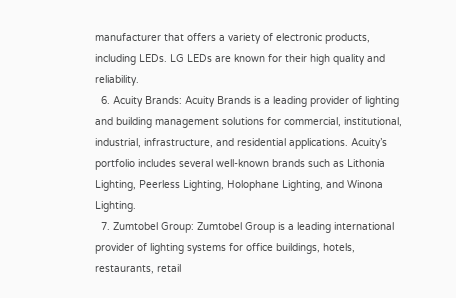manufacturer that offers a variety of electronic products, including LEDs. LG LEDs are known for their high quality and reliability.
  6. Acuity Brands: Acuity Brands is a leading provider of lighting and building management solutions for commercial, institutional, industrial, infrastructure, and residential applications. Acuity’s portfolio includes several well-known brands such as Lithonia Lighting, Peerless Lighting, Holophane Lighting, and Winona Lighting.
  7. Zumtobel Group: Zumtobel Group is a leading international provider of lighting systems for office buildings, hotels, restaurants, retail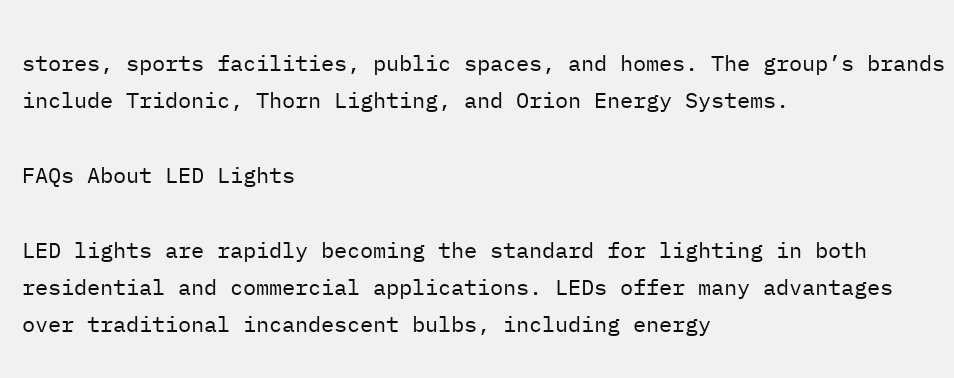stores, sports facilities, public spaces, and homes. The group’s brands include Tridonic, Thorn Lighting, and Orion Energy Systems.

FAQs About LED Lights

LED lights are rapidly becoming the standard for lighting in both residential and commercial applications. LEDs offer many advantages over traditional incandescent bulbs, including energy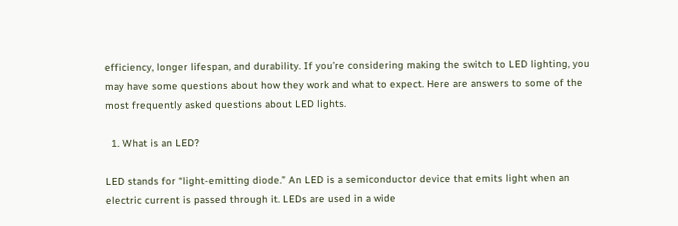efficiency, longer lifespan, and durability. If you’re considering making the switch to LED lighting, you may have some questions about how they work and what to expect. Here are answers to some of the most frequently asked questions about LED lights.

  1. What is an LED?

LED stands for “light-emitting diode.” An LED is a semiconductor device that emits light when an electric current is passed through it. LEDs are used in a wide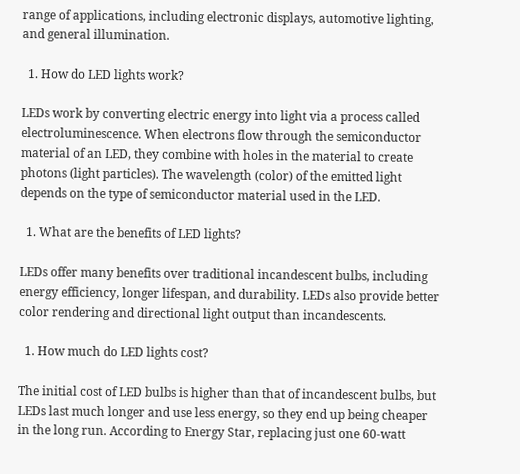range of applications, including electronic displays, automotive lighting, and general illumination.

  1. How do LED lights work?

LEDs work by converting electric energy into light via a process called electroluminescence. When electrons flow through the semiconductor material of an LED, they combine with holes in the material to create photons (light particles). The wavelength (color) of the emitted light depends on the type of semiconductor material used in the LED.

  1. What are the benefits of LED lights?

LEDs offer many benefits over traditional incandescent bulbs, including energy efficiency, longer lifespan, and durability. LEDs also provide better color rendering and directional light output than incandescents.

  1. How much do LED lights cost?

The initial cost of LED bulbs is higher than that of incandescent bulbs, but LEDs last much longer and use less energy, so they end up being cheaper in the long run. According to Energy Star, replacing just one 60-watt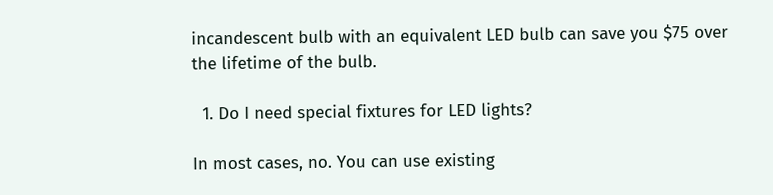incandescent bulb with an equivalent LED bulb can save you $75 over the lifetime of the bulb.

  1. Do I need special fixtures for LED lights?

In most cases, no. You can use existing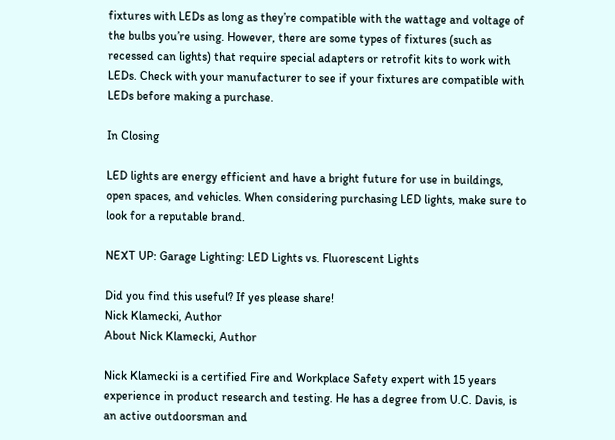fixtures with LEDs as long as they’re compatible with the wattage and voltage of the bulbs you’re using. However, there are some types of fixtures (such as recessed can lights) that require special adapters or retrofit kits to work with LEDs. Check with your manufacturer to see if your fixtures are compatible with LEDs before making a purchase.

In Closing

LED lights are energy efficient and have a bright future for use in buildings, open spaces, and vehicles. When considering purchasing LED lights, make sure to look for a reputable brand.

NEXT UP: Garage Lighting: LED Lights vs. Fluorescent Lights

Did you find this useful? If yes please share!
Nick Klamecki, Author
About Nick Klamecki, Author

Nick Klamecki is a certified Fire and Workplace Safety expert with 15 years experience in product research and testing. He has a degree from U.C. Davis, is an active outdoorsman and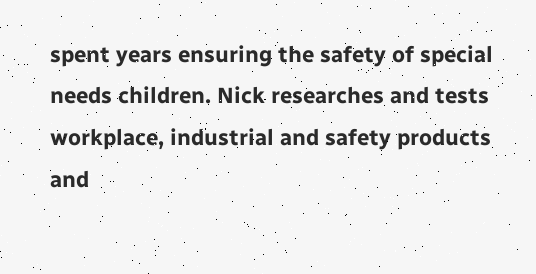spent years ensuring the safety of special needs children. Nick researches and tests workplace, industrial and safety products and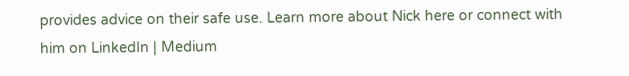provides advice on their safe use. Learn more about Nick here or connect with him on LinkedIn | Medium